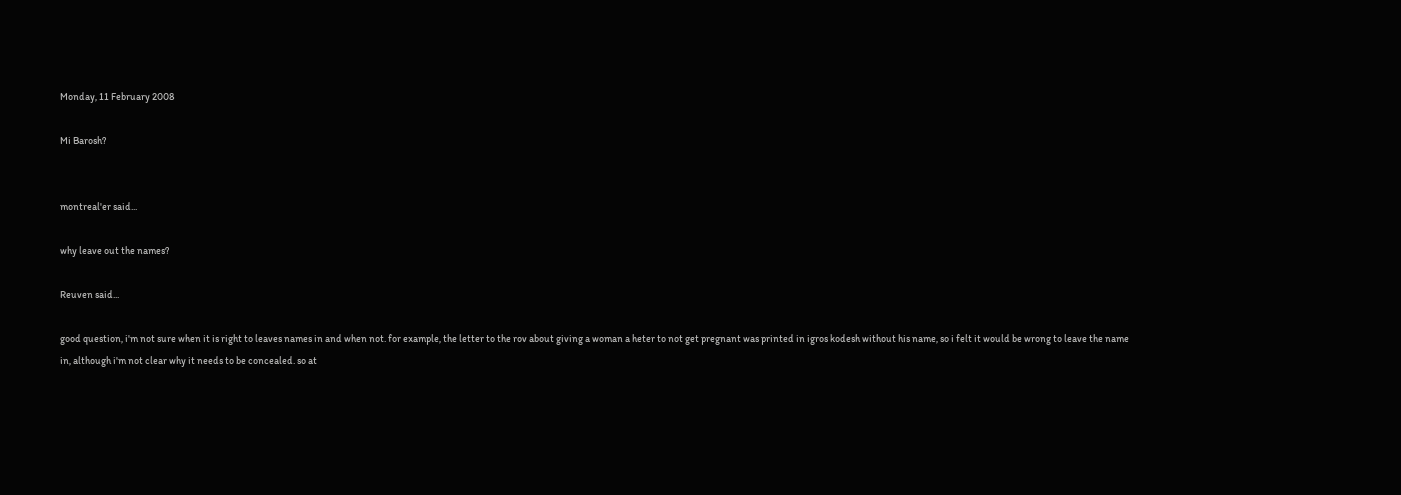Monday, 11 February 2008

Mi Barosh?


montreal'er said...

why leave out the names?

Reuven said...

good question, i'm not sure when it is right to leaves names in and when not. for example, the letter to the rov about giving a woman a heter to not get pregnant was printed in igros kodesh without his name, so i felt it would be wrong to leave the name in, although i'm not clear why it needs to be concealed. so at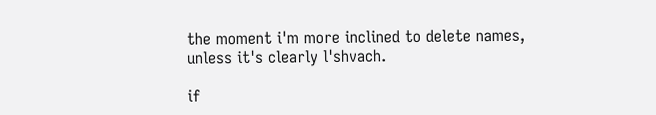the moment i'm more inclined to delete names, unless it's clearly l'shvach.

if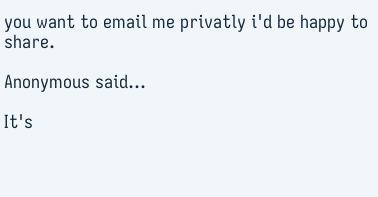you want to email me privatly i'd be happy to share.

Anonymous said...

It's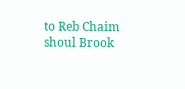to Reb Chaim shoul Brook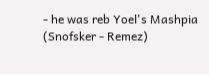- he was reb Yoel's Mashpia (Snofsker - Remez)